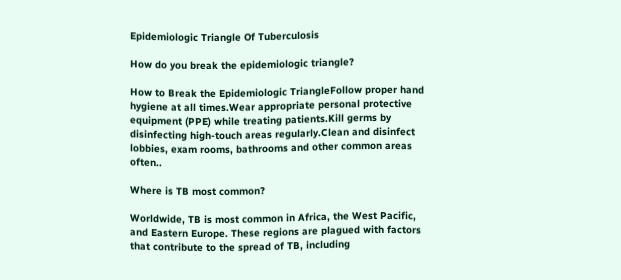Epidemiologic Triangle Of Tuberculosis

How do you break the epidemiologic triangle?

How to Break the Epidemiologic TriangleFollow proper hand hygiene at all times.Wear appropriate personal protective equipment (PPE) while treating patients.Kill germs by disinfecting high-touch areas regularly.Clean and disinfect lobbies, exam rooms, bathrooms and other common areas often..

Where is TB most common?

Worldwide, TB is most common in Africa, the West Pacific, and Eastern Europe. These regions are plagued with factors that contribute to the spread of TB, including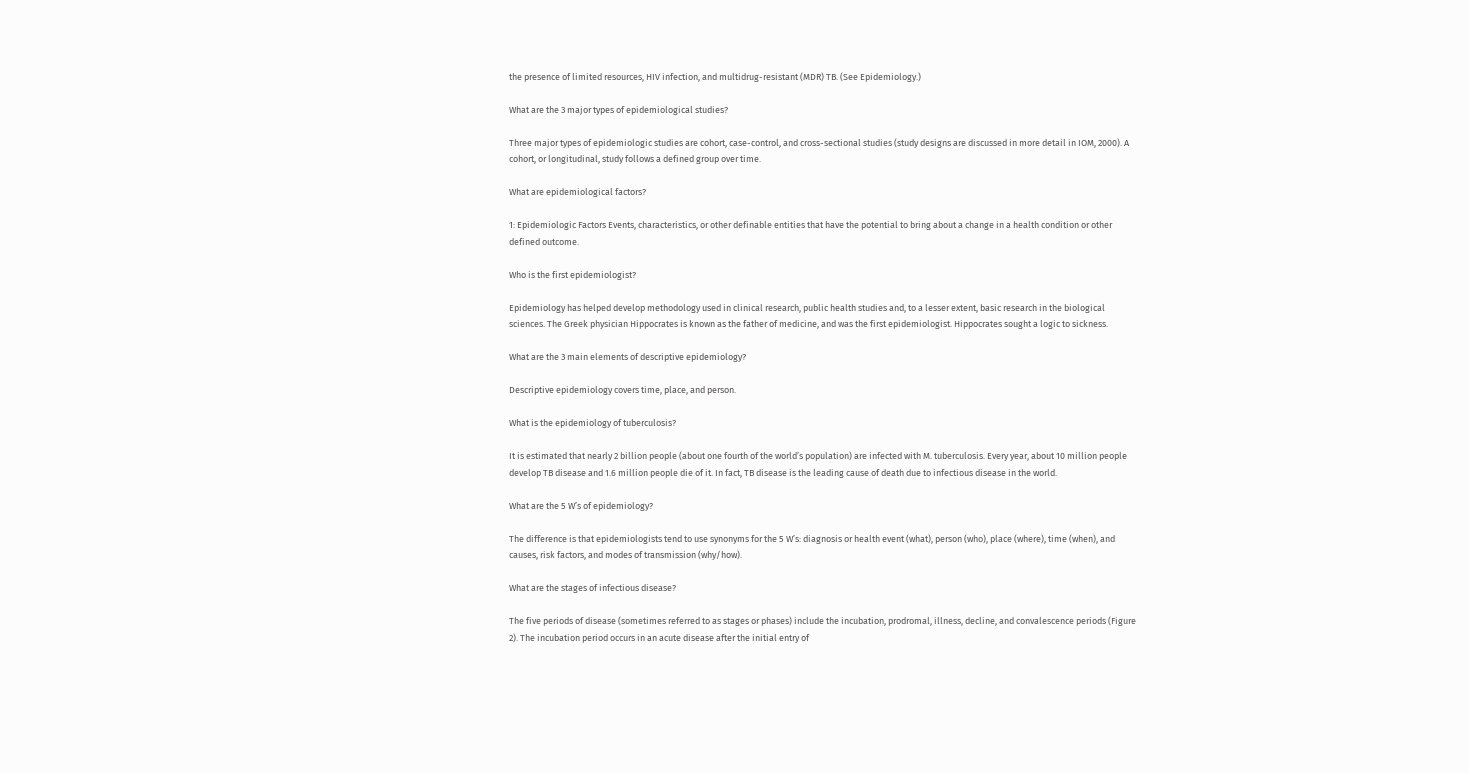the presence of limited resources, HIV infection, and multidrug-resistant (MDR) TB. (See Epidemiology.)

What are the 3 major types of epidemiological studies?

Three major types of epidemiologic studies are cohort, case-control, and cross-sectional studies (study designs are discussed in more detail in IOM, 2000). A cohort, or longitudinal, study follows a defined group over time.

What are epidemiological factors?

1: Epidemiologic Factors Events, characteristics, or other definable entities that have the potential to bring about a change in a health condition or other defined outcome.

Who is the first epidemiologist?

Epidemiology has helped develop methodology used in clinical research, public health studies and, to a lesser extent, basic research in the biological sciences. The Greek physician Hippocrates is known as the father of medicine, and was the first epidemiologist. Hippocrates sought a logic to sickness.

What are the 3 main elements of descriptive epidemiology?

Descriptive epidemiology covers time, place, and person.

What is the epidemiology of tuberculosis?

It is estimated that nearly 2 billion people (about one fourth of the world’s population) are infected with M. tuberculosis. Every year, about 10 million people develop TB disease and 1.6 million people die of it. In fact, TB disease is the leading cause of death due to infectious disease in the world.

What are the 5 W’s of epidemiology?

The difference is that epidemiologists tend to use synonyms for the 5 W’s: diagnosis or health event (what), person (who), place (where), time (when), and causes, risk factors, and modes of transmission (why/how).

What are the stages of infectious disease?

The five periods of disease (sometimes referred to as stages or phases) include the incubation, prodromal, illness, decline, and convalescence periods (Figure 2). The incubation period occurs in an acute disease after the initial entry of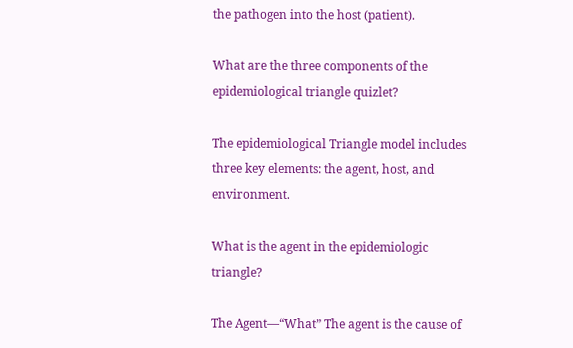the pathogen into the host (patient).

What are the three components of the epidemiological triangle quizlet?

The epidemiological Triangle model includes three key elements: the agent, host, and environment.

What is the agent in the epidemiologic triangle?

The Agent—“What” The agent is the cause of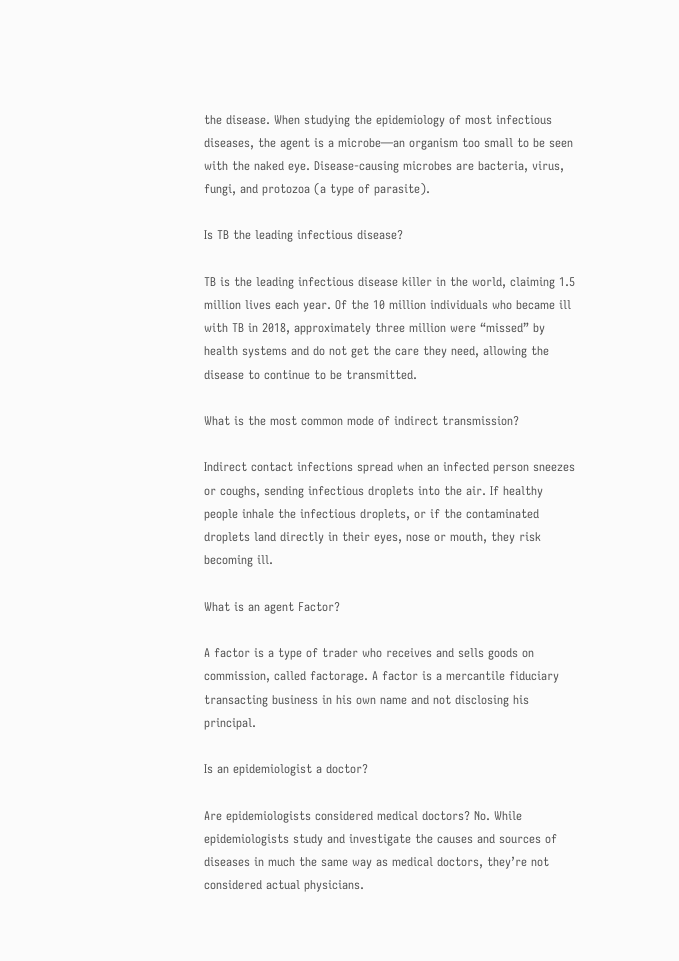the disease. When studying the epidemiology of most infectious diseases, the agent is a microbe—an organism too small to be seen with the naked eye. Disease-causing microbes are bacteria, virus, fungi, and protozoa (a type of parasite).

Is TB the leading infectious disease?

TB is the leading infectious disease killer in the world, claiming 1.5 million lives each year. Of the 10 million individuals who became ill with TB in 2018, approximately three million were “missed” by health systems and do not get the care they need, allowing the disease to continue to be transmitted.

What is the most common mode of indirect transmission?

Indirect contact infections spread when an infected person sneezes or coughs, sending infectious droplets into the air. If healthy people inhale the infectious droplets, or if the contaminated droplets land directly in their eyes, nose or mouth, they risk becoming ill.

What is an agent Factor?

A factor is a type of trader who receives and sells goods on commission, called factorage. A factor is a mercantile fiduciary transacting business in his own name and not disclosing his principal.

Is an epidemiologist a doctor?

Are epidemiologists considered medical doctors? No. While epidemiologists study and investigate the causes and sources of diseases in much the same way as medical doctors, they’re not considered actual physicians.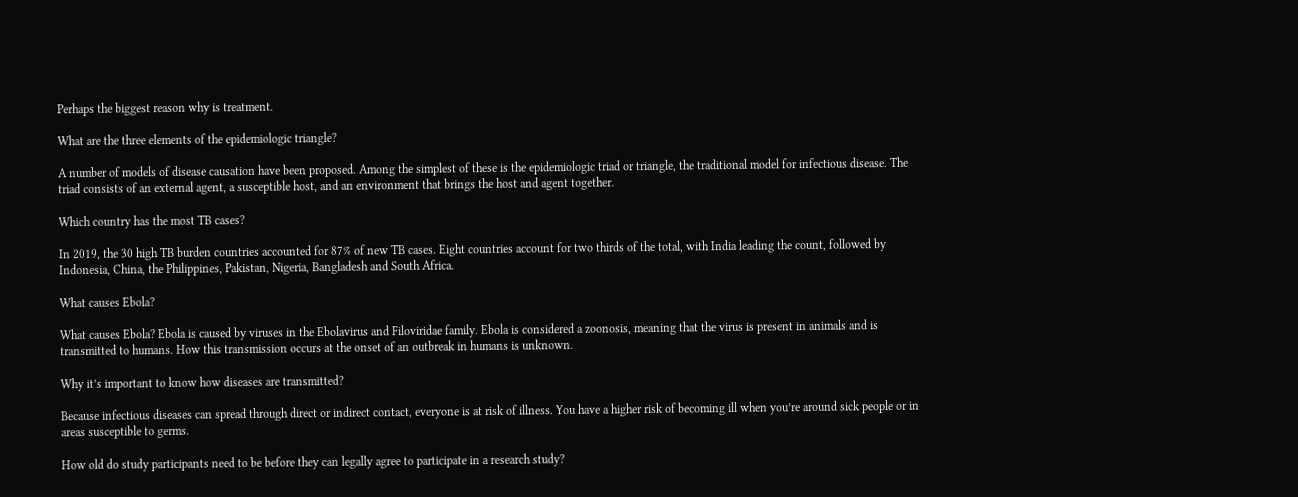Perhaps the biggest reason why is treatment.

What are the three elements of the epidemiologic triangle?

A number of models of disease causation have been proposed. Among the simplest of these is the epidemiologic triad or triangle, the traditional model for infectious disease. The triad consists of an external agent, a susceptible host, and an environment that brings the host and agent together.

Which country has the most TB cases?

In 2019, the 30 high TB burden countries accounted for 87% of new TB cases. Eight countries account for two thirds of the total, with India leading the count, followed by Indonesia, China, the Philippines, Pakistan, Nigeria, Bangladesh and South Africa.

What causes Ebola?

What causes Ebola? Ebola is caused by viruses in the Ebolavirus and Filoviridae family. Ebola is considered a zoonosis, meaning that the virus is present in animals and is transmitted to humans. How this transmission occurs at the onset of an outbreak in humans is unknown.

Why it’s important to know how diseases are transmitted?

Because infectious diseases can spread through direct or indirect contact, everyone is at risk of illness. You have a higher risk of becoming ill when you’re around sick people or in areas susceptible to germs.

How old do study participants need to be before they can legally agree to participate in a research study?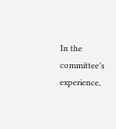In the committee’s experience,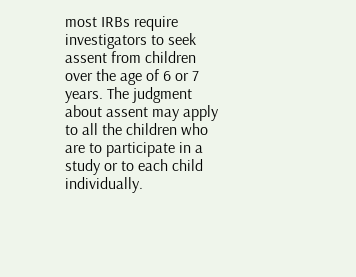most IRBs require investigators to seek assent from children over the age of 6 or 7 years. The judgment about assent may apply to all the children who are to participate in a study or to each child individually.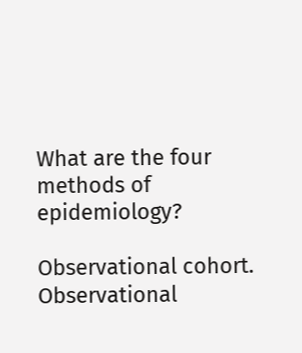What are the four methods of epidemiology?

Observational cohort. Observational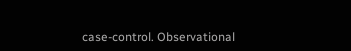case-control. Observational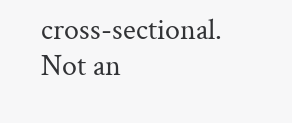cross-sectional. Not an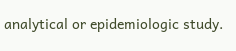analytical or epidemiologic study.